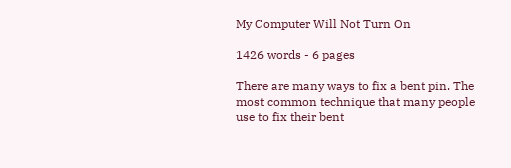My Computer Will Not Turn On

1426 words - 6 pages

There are many ways to fix a bent pin. The most common technique that many people use to fix their bent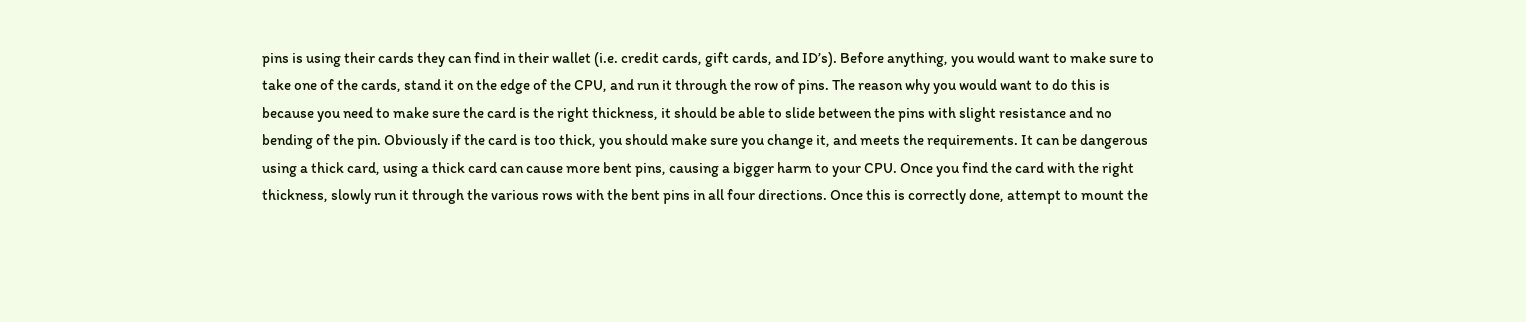pins is using their cards they can find in their wallet (i.e. credit cards, gift cards, and ID’s). Before anything, you would want to make sure to take one of the cards, stand it on the edge of the CPU, and run it through the row of pins. The reason why you would want to do this is because you need to make sure the card is the right thickness, it should be able to slide between the pins with slight resistance and no bending of the pin. Obviously if the card is too thick, you should make sure you change it, and meets the requirements. It can be dangerous using a thick card, using a thick card can cause more bent pins, causing a bigger harm to your CPU. Once you find the card with the right thickness, slowly run it through the various rows with the bent pins in all four directions. Once this is correctly done, attempt to mount the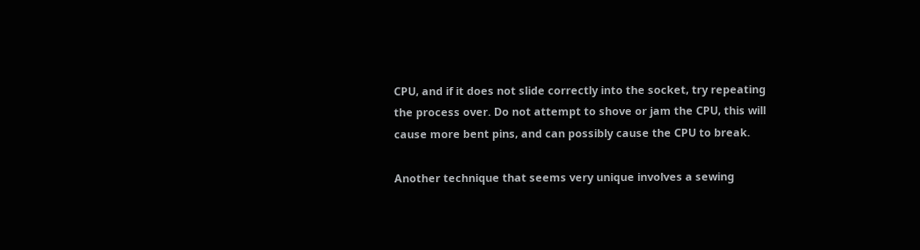CPU, and if it does not slide correctly into the socket, try repeating the process over. Do not attempt to shove or jam the CPU, this will cause more bent pins, and can possibly cause the CPU to break.

Another technique that seems very unique involves a sewing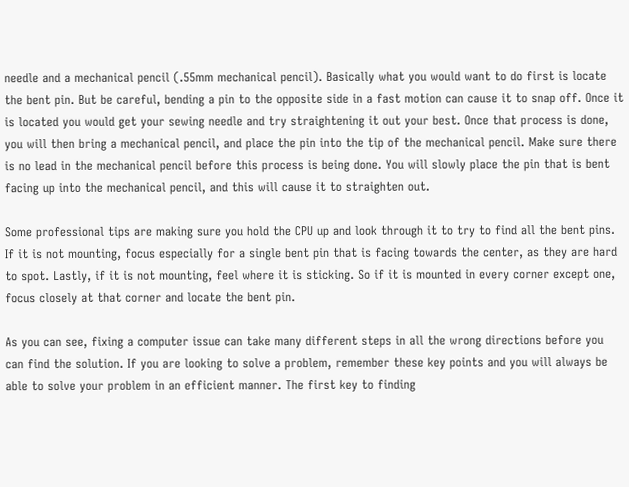needle and a mechanical pencil (.55mm mechanical pencil). Basically what you would want to do first is locate the bent pin. But be careful, bending a pin to the opposite side in a fast motion can cause it to snap off. Once it is located you would get your sewing needle and try straightening it out your best. Once that process is done, you will then bring a mechanical pencil, and place the pin into the tip of the mechanical pencil. Make sure there is no lead in the mechanical pencil before this process is being done. You will slowly place the pin that is bent facing up into the mechanical pencil, and this will cause it to straighten out.

Some professional tips are making sure you hold the CPU up and look through it to try to find all the bent pins. If it is not mounting, focus especially for a single bent pin that is facing towards the center, as they are hard to spot. Lastly, if it is not mounting, feel where it is sticking. So if it is mounted in every corner except one, focus closely at that corner and locate the bent pin.

As you can see, fixing a computer issue can take many different steps in all the wrong directions before you can find the solution. If you are looking to solve a problem, remember these key points and you will always be able to solve your problem in an efficient manner. The first key to finding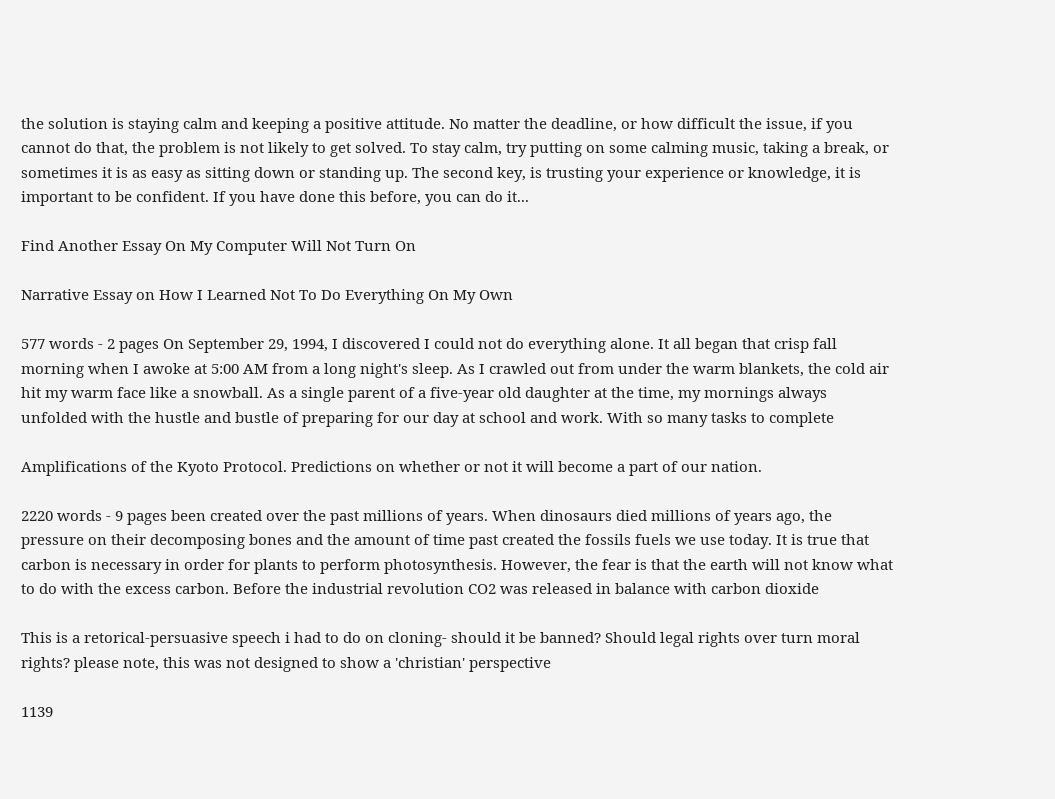the solution is staying calm and keeping a positive attitude. No matter the deadline, or how difficult the issue, if you cannot do that, the problem is not likely to get solved. To stay calm, try putting on some calming music, taking a break, or sometimes it is as easy as sitting down or standing up. The second key, is trusting your experience or knowledge, it is important to be confident. If you have done this before, you can do it...

Find Another Essay On My Computer Will Not Turn On

Narrative Essay on How I Learned Not To Do Everything On My Own

577 words - 2 pages On September 29, 1994, I discovered I could not do everything alone. It all began that crisp fall morning when I awoke at 5:00 AM from a long night's sleep. As I crawled out from under the warm blankets, the cold air hit my warm face like a snowball. As a single parent of a five-year old daughter at the time, my mornings always unfolded with the hustle and bustle of preparing for our day at school and work. With so many tasks to complete

Amplifications of the Kyoto Protocol. Predictions on whether or not it will become a part of our nation.

2220 words - 9 pages been created over the past millions of years. When dinosaurs died millions of years ago, the pressure on their decomposing bones and the amount of time past created the fossils fuels we use today. It is true that carbon is necessary in order for plants to perform photosynthesis. However, the fear is that the earth will not know what to do with the excess carbon. Before the industrial revolution CO2 was released in balance with carbon dioxide

This is a retorical-persuasive speech i had to do on cloning- should it be banned? Should legal rights over turn moral rights? please note, this was not designed to show a 'christian' perspective

1139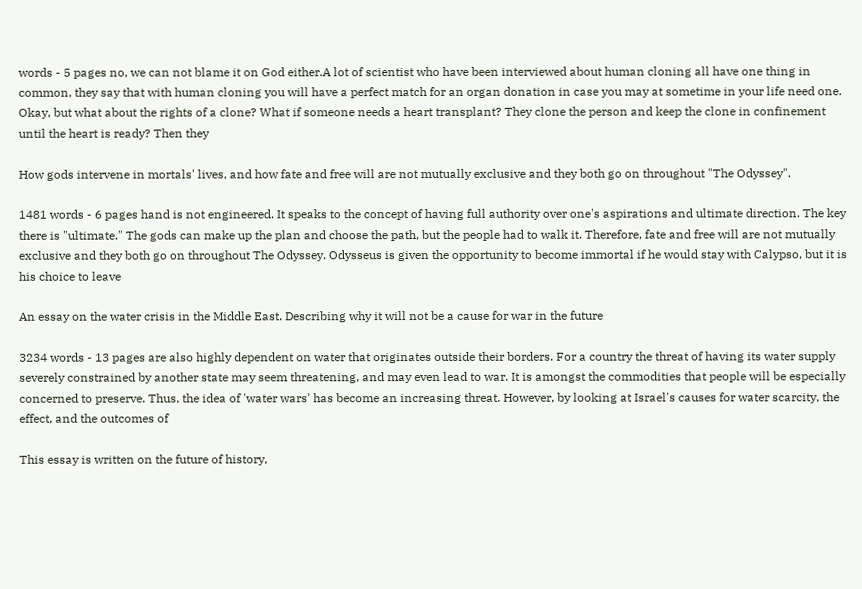words - 5 pages no, we can not blame it on God either.A lot of scientist who have been interviewed about human cloning all have one thing in common, they say that with human cloning you will have a perfect match for an organ donation in case you may at sometime in your life need one. Okay, but what about the rights of a clone? What if someone needs a heart transplant? They clone the person and keep the clone in confinement until the heart is ready? Then they

How gods intervene in mortals' lives, and how fate and free will are not mutually exclusive and they both go on throughout "The Odyssey".

1481 words - 6 pages hand is not engineered. It speaks to the concept of having full authority over one's aspirations and ultimate direction. The key there is "ultimate." The gods can make up the plan and choose the path, but the people had to walk it. Therefore, fate and free will are not mutually exclusive and they both go on throughout The Odyssey. Odysseus is given the opportunity to become immortal if he would stay with Calypso, but it is his choice to leave

An essay on the water crisis in the Middle East. Describing why it will not be a cause for war in the future

3234 words - 13 pages are also highly dependent on water that originates outside their borders. For a country the threat of having its water supply severely constrained by another state may seem threatening, and may even lead to war. It is amongst the commodities that people will be especially concerned to preserve. Thus, the idea of 'water wars' has become an increasing threat. However, by looking at Israel's causes for water scarcity, the effect, and the outcomes of

This essay is written on the future of history,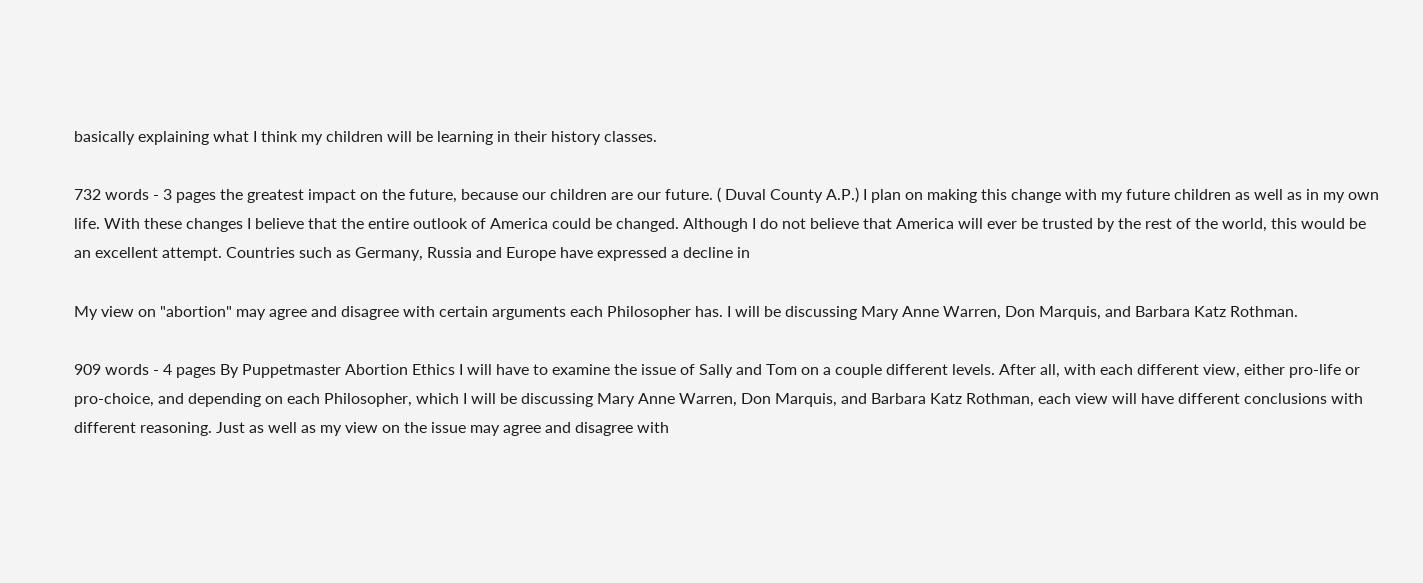basically explaining what I think my children will be learning in their history classes.

732 words - 3 pages the greatest impact on the future, because our children are our future. ( Duval County A.P.) I plan on making this change with my future children as well as in my own life. With these changes I believe that the entire outlook of America could be changed. Although I do not believe that America will ever be trusted by the rest of the world, this would be an excellent attempt. Countries such as Germany, Russia and Europe have expressed a decline in

My view on "abortion" may agree and disagree with certain arguments each Philosopher has. I will be discussing Mary Anne Warren, Don Marquis, and Barbara Katz Rothman.

909 words - 4 pages By Puppetmaster Abortion Ethics I will have to examine the issue of Sally and Tom on a couple different levels. After all, with each different view, either pro-life or pro-choice, and depending on each Philosopher, which I will be discussing Mary Anne Warren, Don Marquis, and Barbara Katz Rothman, each view will have different conclusions with different reasoning. Just as well as my view on the issue may agree and disagree with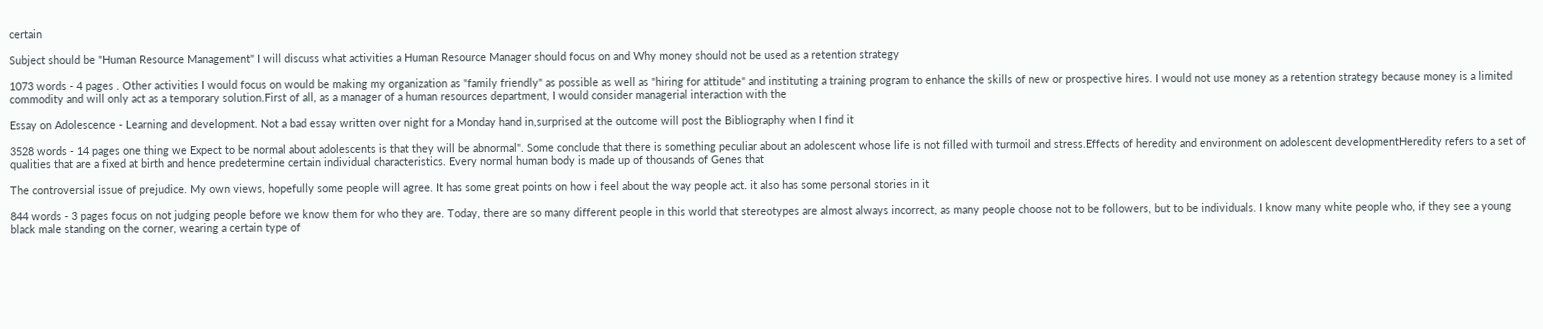certain

Subject should be "Human Resource Management" I will discuss what activities a Human Resource Manager should focus on and Why money should not be used as a retention strategy

1073 words - 4 pages . Other activities I would focus on would be making my organization as "family friendly" as possible as well as "hiring for attitude" and instituting a training program to enhance the skills of new or prospective hires. I would not use money as a retention strategy because money is a limited commodity and will only act as a temporary solution.First of all, as a manager of a human resources department, I would consider managerial interaction with the

Essay on Adolescence - Learning and development. Not a bad essay written over night for a Monday hand in,surprised at the outcome will post the Bibliography when I find it

3528 words - 14 pages one thing we Expect to be normal about adolescents is that they will be abnormal". Some conclude that there is something peculiar about an adolescent whose life is not filled with turmoil and stress.Effects of heredity and environment on adolescent developmentHeredity refers to a set of qualities that are a fixed at birth and hence predetermine certain individual characteristics. Every normal human body is made up of thousands of Genes that

The controversial issue of prejudice. My own views, hopefully some people will agree. It has some great points on how i feel about the way people act. it also has some personal stories in it

844 words - 3 pages focus on not judging people before we know them for who they are. Today, there are so many different people in this world that stereotypes are almost always incorrect, as many people choose not to be followers, but to be individuals. I know many white people who, if they see a young black male standing on the corner, wearing a certain type of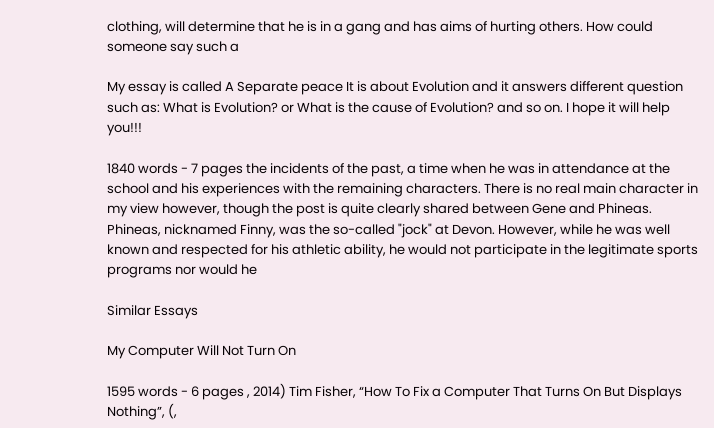clothing, will determine that he is in a gang and has aims of hurting others. How could someone say such a

My essay is called A Separate peace It is about Evolution and it answers different question such as: What is Evolution? or What is the cause of Evolution? and so on. I hope it will help you!!!

1840 words - 7 pages the incidents of the past, a time when he was in attendance at the school and his experiences with the remaining characters. There is no real main character in my view however, though the post is quite clearly shared between Gene and Phineas. Phineas, nicknamed Finny, was the so-called "jock" at Devon. However, while he was well known and respected for his athletic ability, he would not participate in the legitimate sports programs nor would he

Similar Essays

My Computer Will Not Turn On

1595 words - 6 pages , 2014) Tim Fisher, “How To Fix a Computer That Turns On But Displays Nothing”, (,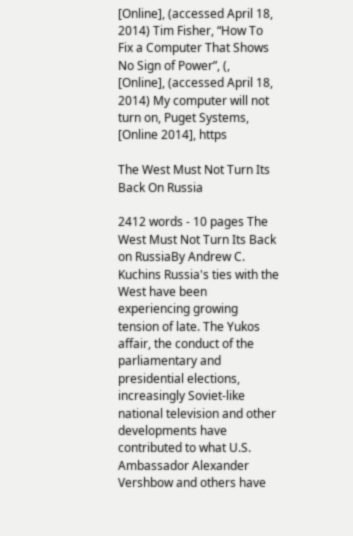[Online], (accessed April 18, 2014) Tim Fisher, “How To Fix a Computer That Shows No Sign of Power”, (, [Online], (accessed April 18, 2014) My computer will not turn on, Puget Systems, [Online 2014], https

The West Must Not Turn Its Back On Russia

2412 words - 10 pages The West Must Not Turn Its Back on RussiaBy Andrew C. Kuchins Russia's ties with the West have been experiencing growing tension of late. The Yukos affair, the conduct of the parliamentary and presidential elections, increasingly Soviet-like national television and other developments have contributed to what U.S. Ambassador Alexander Vershbow and others have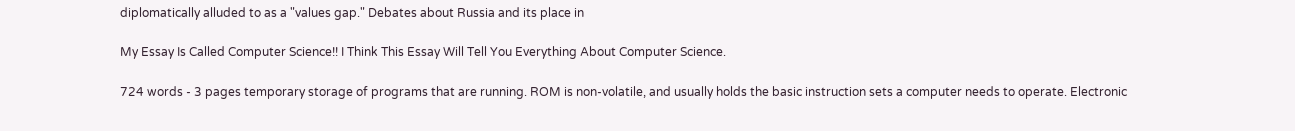diplomatically alluded to as a "values gap." Debates about Russia and its place in

My Essay Is Called Computer Science!! I Think This Essay Will Tell You Everything About Computer Science.

724 words - 3 pages temporary storage of programs that are running. ROM is non-volatile, and usually holds the basic instruction sets a computer needs to operate. Electronic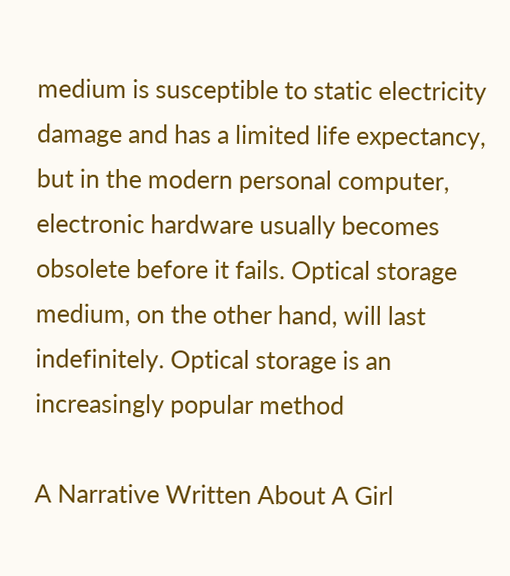medium is susceptible to static electricity damage and has a limited life expectancy, but in the modern personal computer, electronic hardware usually becomes obsolete before it fails. Optical storage medium, on the other hand, will last indefinitely. Optical storage is an increasingly popular method

A Narrative Written About A Girl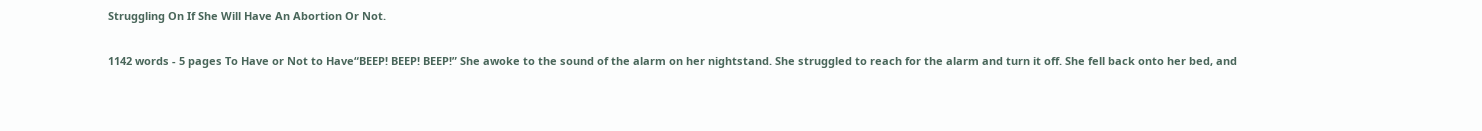Struggling On If She Will Have An Abortion Or Not.

1142 words - 5 pages To Have or Not to Have“BEEP! BEEP! BEEP!” She awoke to the sound of the alarm on her nightstand. She struggled to reach for the alarm and turn it off. She fell back onto her bed, and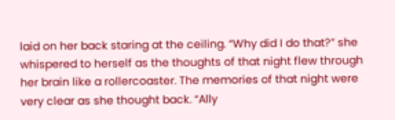laid on her back staring at the ceiling. “Why did I do that?” she whispered to herself as the thoughts of that night flew through her brain like a rollercoaster. The memories of that night were very clear as she thought back. “Ally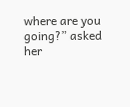where are you going?” asked her